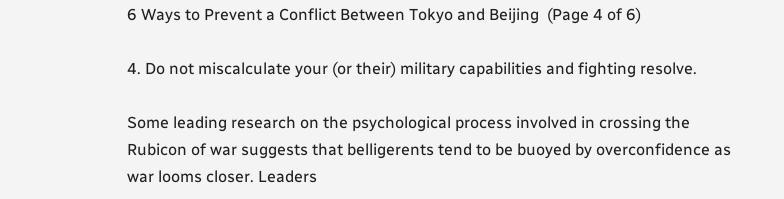6 Ways to Prevent a Conflict Between Tokyo and Beijing  (Page 4 of 6)

4. Do not miscalculate your (or their) military capabilities and fighting resolve.

Some leading research on the psychological process involved in crossing the Rubicon of war suggests that belligerents tend to be buoyed by overconfidence as war looms closer. Leaders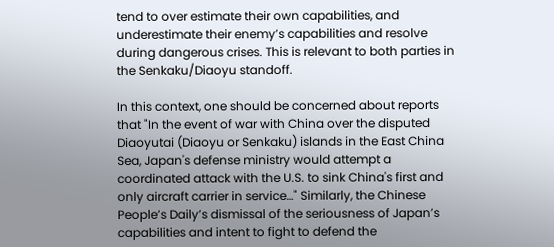tend to over estimate their own capabilities, and underestimate their enemy’s capabilities and resolve during dangerous crises. This is relevant to both parties in the Senkaku/Diaoyu standoff.

In this context, one should be concerned about reports that "In the event of war with China over the disputed Diaoyutai (Diaoyu or Senkaku) islands in the East China Sea, Japan's defense ministry would attempt a coordinated attack with the U.S. to sink China's first and only aircraft carrier in service…" Similarly, the Chinese People’s Daily’s dismissal of the seriousness of Japan’s capabilities and intent to fight to defend the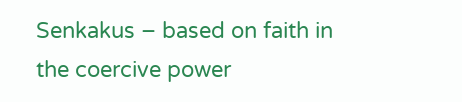Senkakus – based on faith in the coercive power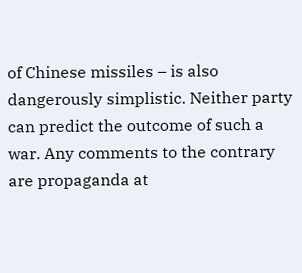of Chinese missiles – is also dangerously simplistic. Neither party can predict the outcome of such a war. Any comments to the contrary are propaganda at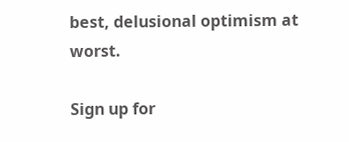best, delusional optimism at worst.

Sign up for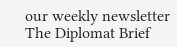our weekly newsletter
The Diplomat Brief